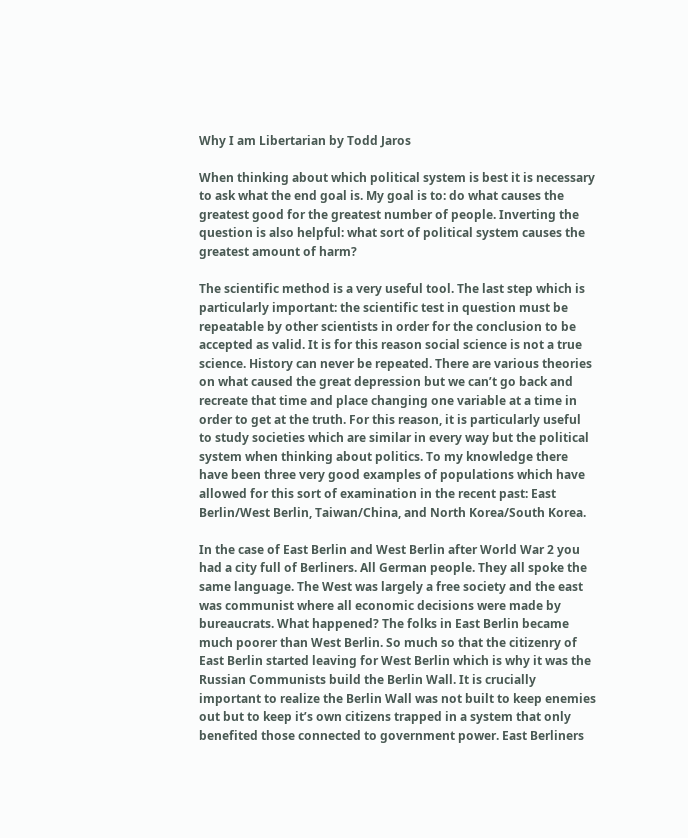Why I am Libertarian by Todd Jaros

When thinking about which political system is best it is necessary to ask what the end goal is. My goal is to: do what causes the greatest good for the greatest number of people. Inverting the question is also helpful: what sort of political system causes the greatest amount of harm?

The scientific method is a very useful tool. The last step which is particularly important: the scientific test in question must be repeatable by other scientists in order for the conclusion to be accepted as valid. It is for this reason social science is not a true science. History can never be repeated. There are various theories on what caused the great depression but we can’t go back and recreate that time and place changing one variable at a time in order to get at the truth. For this reason, it is particularly useful to study societies which are similar in every way but the political system when thinking about politics. To my knowledge there have been three very good examples of populations which have allowed for this sort of examination in the recent past: East Berlin/West Berlin, Taiwan/China, and North Korea/South Korea.

In the case of East Berlin and West Berlin after World War 2 you had a city full of Berliners. All German people. They all spoke the same language. The West was largely a free society and the east was communist where all economic decisions were made by bureaucrats. What happened? The folks in East Berlin became much poorer than West Berlin. So much so that the citizenry of East Berlin started leaving for West Berlin which is why it was the Russian Communists build the Berlin Wall. It is crucially important to realize the Berlin Wall was not built to keep enemies out but to keep it’s own citizens trapped in a system that only benefited those connected to government power. East Berliners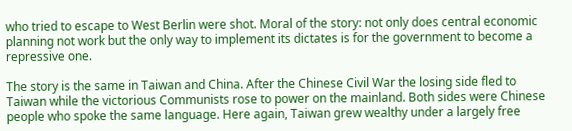who tried to escape to West Berlin were shot. Moral of the story: not only does central economic planning not work but the only way to implement its dictates is for the government to become a repressive one.

The story is the same in Taiwan and China. After the Chinese Civil War the losing side fled to Taiwan while the victorious Communists rose to power on the mainland. Both sides were Chinese people who spoke the same language. Here again, Taiwan grew wealthy under a largely free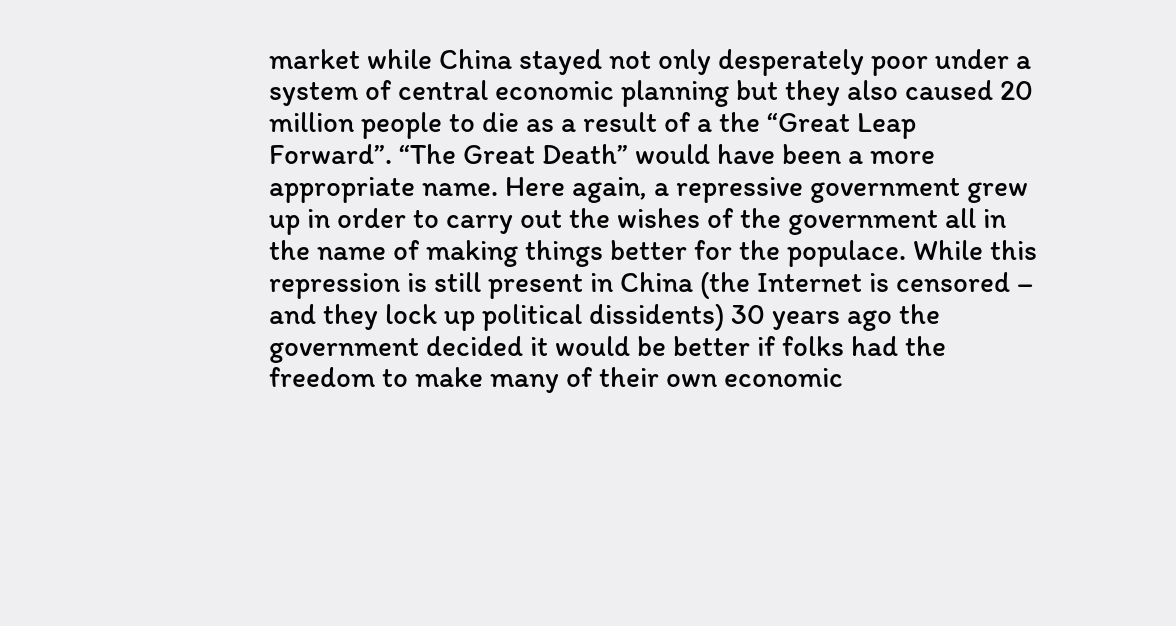market while China stayed not only desperately poor under a system of central economic planning but they also caused 20 million people to die as a result of a the “Great Leap Forward”. “The Great Death” would have been a more appropriate name. Here again, a repressive government grew up in order to carry out the wishes of the government all in the name of making things better for the populace. While this repression is still present in China (the Internet is censored – and they lock up political dissidents) 30 years ago the government decided it would be better if folks had the freedom to make many of their own economic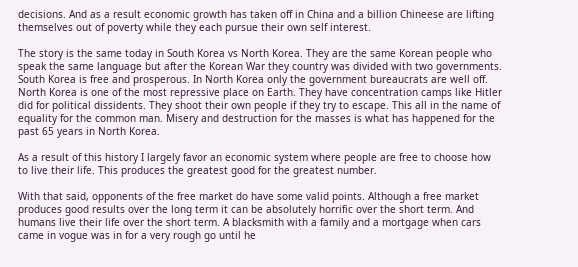decisions. And as a result economic growth has taken off in China and a billion Chineese are lifting themselves out of poverty while they each pursue their own self interest.

The story is the same today in South Korea vs North Korea. They are the same Korean people who speak the same language but after the Korean War they country was divided with two governments. South Korea is free and prosperous. In North Korea only the government bureaucrats are well off. North Korea is one of the most repressive place on Earth. They have concentration camps like Hitler did for political dissidents. They shoot their own people if they try to escape. This all in the name of equality for the common man. Misery and destruction for the masses is what has happened for the past 65 years in North Korea.

As a result of this history I largely favor an economic system where people are free to choose how to live their life. This produces the greatest good for the greatest number.

With that said, opponents of the free market do have some valid points. Although a free market produces good results over the long term it can be absolutely horrific over the short term. And humans live their life over the short term. A blacksmith with a family and a mortgage when cars came in vogue was in for a very rough go until he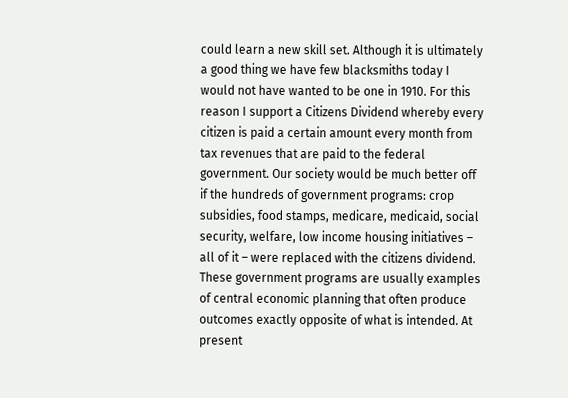could learn a new skill set. Although it is ultimately a good thing we have few blacksmiths today I would not have wanted to be one in 1910. For this reason I support a Citizens Dividend whereby every citizen is paid a certain amount every month from tax revenues that are paid to the federal government. Our society would be much better off if the hundreds of government programs: crop subsidies, food stamps, medicare, medicaid, social security, welfare, low income housing initiatives – all of it – were replaced with the citizens dividend. These government programs are usually examples of central economic planning that often produce outcomes exactly opposite of what is intended. At present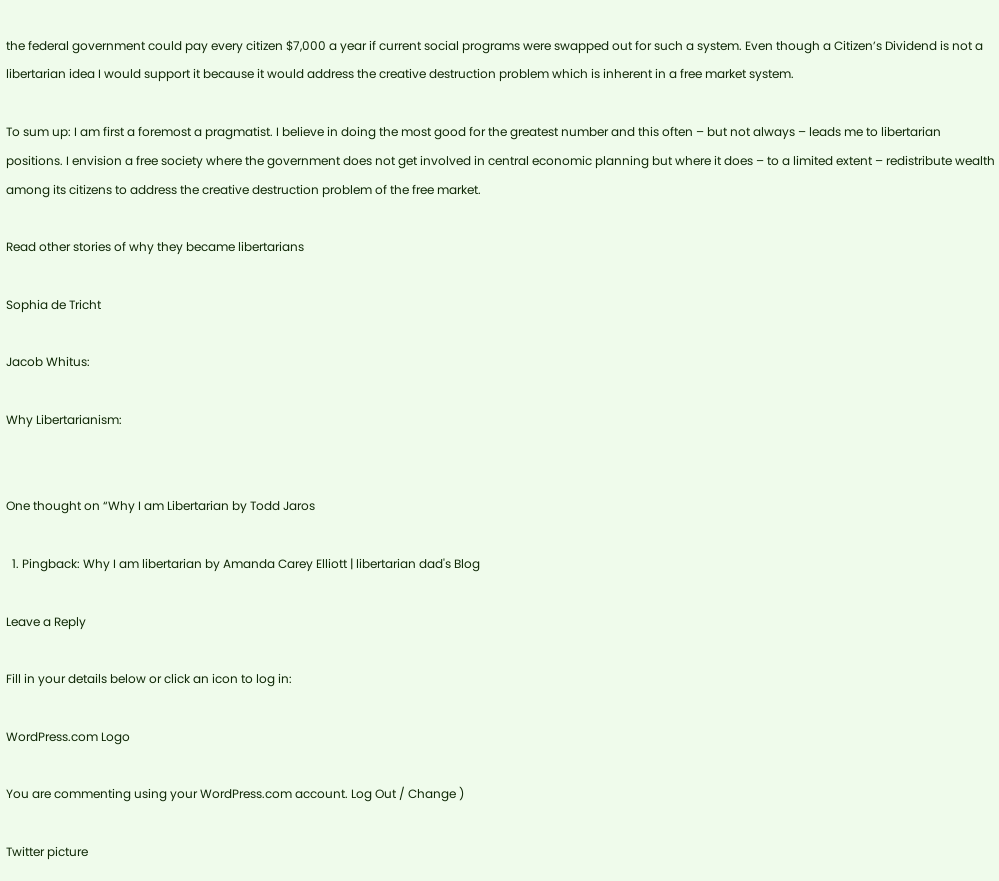the federal government could pay every citizen $7,000 a year if current social programs were swapped out for such a system. Even though a Citizen’s Dividend is not a libertarian idea I would support it because it would address the creative destruction problem which is inherent in a free market system.

To sum up: I am first a foremost a pragmatist. I believe in doing the most good for the greatest number and this often – but not always – leads me to libertarian positions. I envision a free society where the government does not get involved in central economic planning but where it does – to a limited extent – redistribute wealth among its citizens to address the creative destruction problem of the free market.

Read other stories of why they became libertarians

Sophia de Tricht

Jacob Whitus:

Why Libertarianism:


One thought on “Why I am Libertarian by Todd Jaros

  1. Pingback: Why I am libertarian by Amanda Carey Elliott | libertarian dad's Blog

Leave a Reply

Fill in your details below or click an icon to log in:

WordPress.com Logo

You are commenting using your WordPress.com account. Log Out / Change )

Twitter picture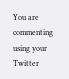You are commenting using your Twitter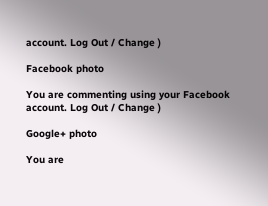account. Log Out / Change )

Facebook photo

You are commenting using your Facebook account. Log Out / Change )

Google+ photo

You are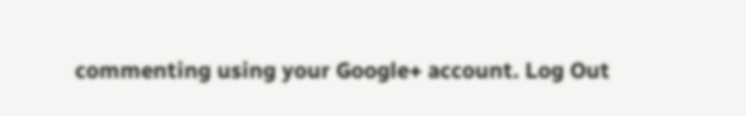commenting using your Google+ account. Log Out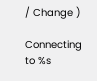/ Change )

Connecting to %s